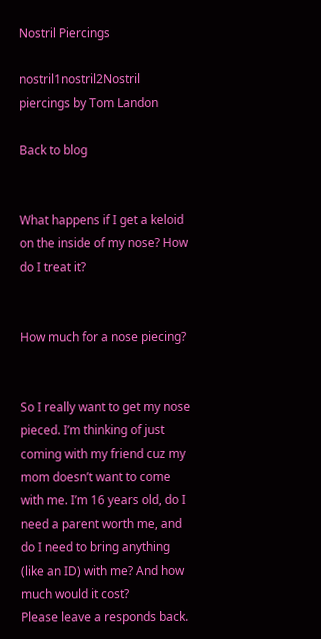Nostril Piercings

nostril1nostril2Nostril piercings by Tom Landon

Back to blog


What happens if I get a keloid on the inside of my nose? How do I treat it?


How much for a nose piecing?


So I really want to get my nose pieced. I’m thinking of just coming with my friend cuz my mom doesn’t want to come with me. I’m 16 years old, do I need a parent worth me, and do I need to bring anything (like an ID) with me? And how much would it cost?
Please leave a responds back.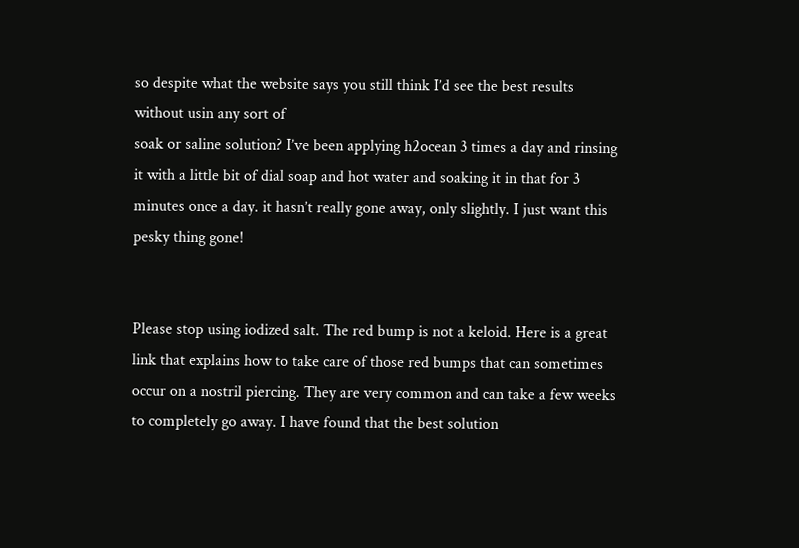so despite what the website says you still think I’d see the best results without usin any sort of
soak or saline solution? I’ve been applying h2ocean 3 times a day and rinsing it with a little bit of dial soap and hot water and soaking it in that for 3 minutes once a day. it hasn’t really gone away, only slightly. I just want this pesky thing gone!


Please stop using iodized salt. The red bump is not a keloid. Here is a great link that explains how to take care of those red bumps that can sometimes occur on a nostril piercing. They are very common and can take a few weeks to completely go away. I have found that the best solution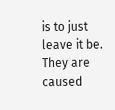is to just leave it be. They are caused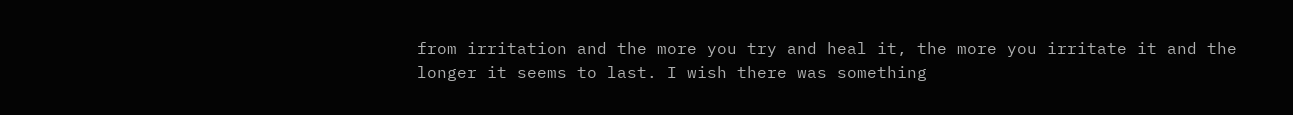from irritation and the more you try and heal it, the more you irritate it and the longer it seems to last. I wish there was something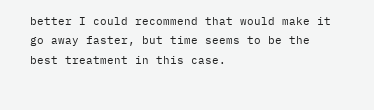better I could recommend that would make it go away faster, but time seems to be the best treatment in this case.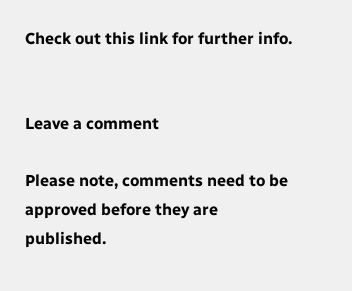Check out this link for further info.


Leave a comment

Please note, comments need to be approved before they are published.